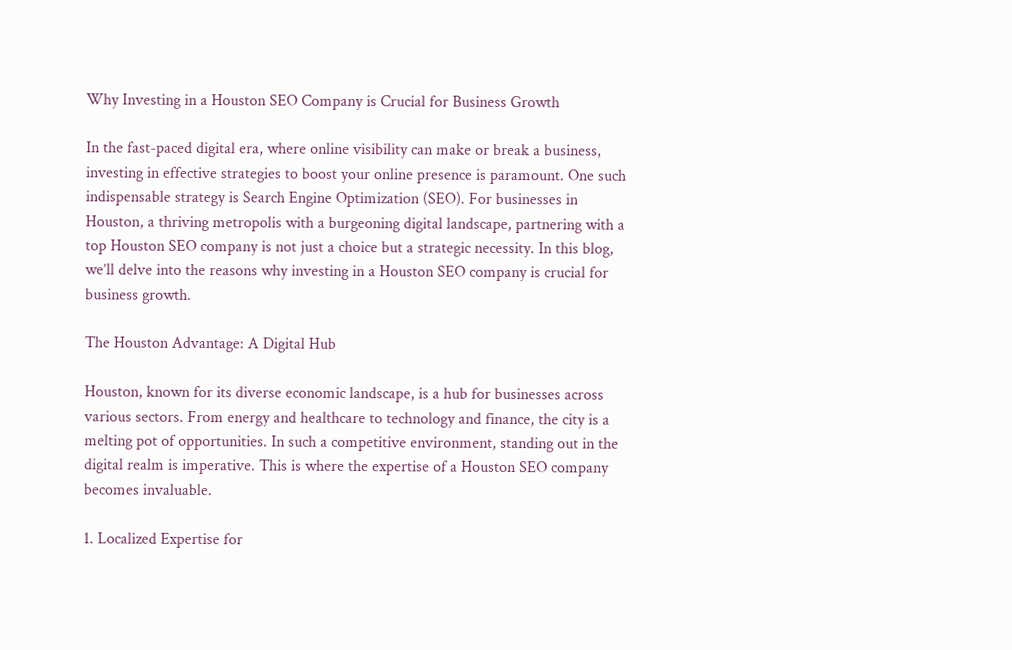Why Investing in a Houston SEO Company is Crucial for Business Growth

In the fast-paced digital era, where online visibility can make or break a business, investing in effective strategies to boost your online presence is paramount. One such indispensable strategy is Search Engine Optimization (SEO). For businesses in Houston, a thriving metropolis with a burgeoning digital landscape, partnering with a top Houston SEO company is not just a choice but a strategic necessity. In this blog, we’ll delve into the reasons why investing in a Houston SEO company is crucial for business growth.

The Houston Advantage: A Digital Hub

Houston, known for its diverse economic landscape, is a hub for businesses across various sectors. From energy and healthcare to technology and finance, the city is a melting pot of opportunities. In such a competitive environment, standing out in the digital realm is imperative. This is where the expertise of a Houston SEO company becomes invaluable.

1. Localized Expertise for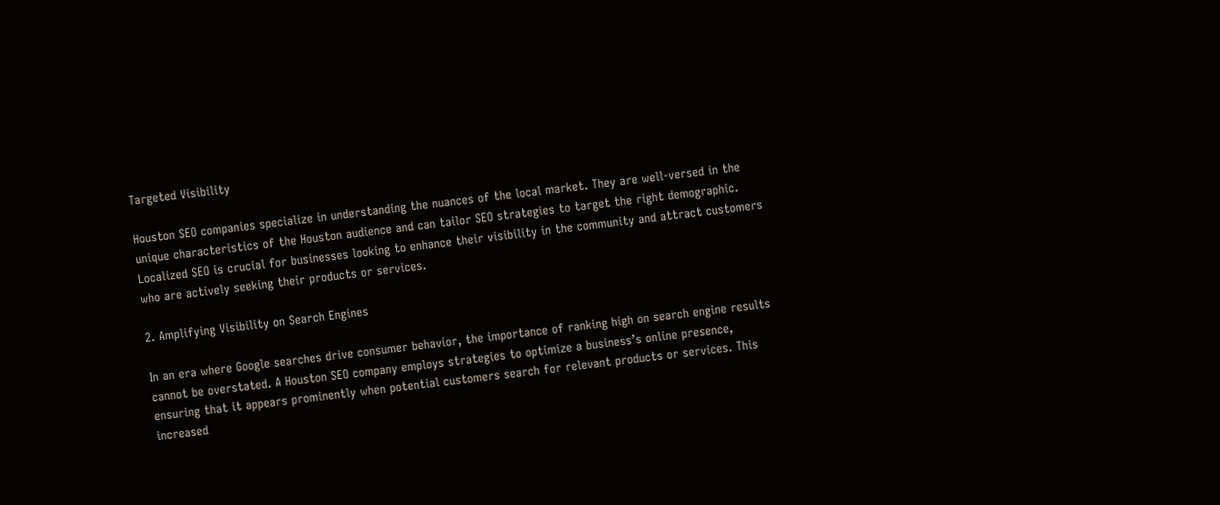Targeted Visibility

Houston SEO companies specialize in understanding the nuances of the local market. They are well-versed in the unique characteristics of the Houston audience and can tailor SEO strategies to target the right demographic. Localized SEO is crucial for businesses looking to enhance their visibility in the community and attract customers who are actively seeking their products or services.

2. Amplifying Visibility on Search Engines

In an era where Google searches drive consumer behavior, the importance of ranking high on search engine results cannot be overstated. A Houston SEO company employs strategies to optimize a business’s online presence, ensuring that it appears prominently when potential customers search for relevant products or services. This increased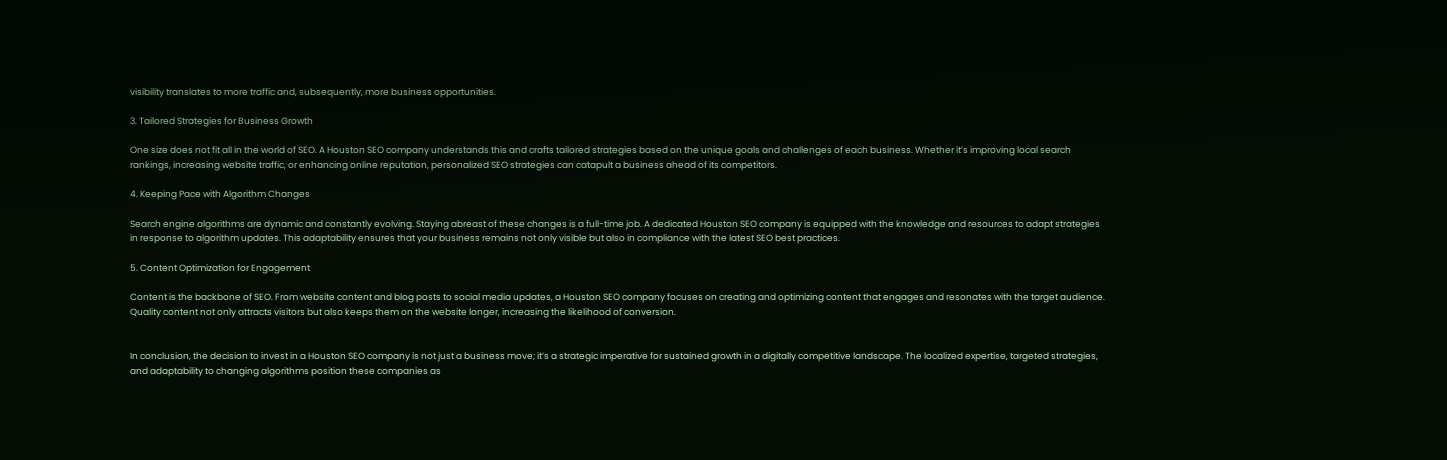visibility translates to more traffic and, subsequently, more business opportunities.

3. Tailored Strategies for Business Growth

One size does not fit all in the world of SEO. A Houston SEO company understands this and crafts tailored strategies based on the unique goals and challenges of each business. Whether it’s improving local search rankings, increasing website traffic, or enhancing online reputation, personalized SEO strategies can catapult a business ahead of its competitors.

4. Keeping Pace with Algorithm Changes

Search engine algorithms are dynamic and constantly evolving. Staying abreast of these changes is a full-time job. A dedicated Houston SEO company is equipped with the knowledge and resources to adapt strategies in response to algorithm updates. This adaptability ensures that your business remains not only visible but also in compliance with the latest SEO best practices.

5. Content Optimization for Engagement

Content is the backbone of SEO. From website content and blog posts to social media updates, a Houston SEO company focuses on creating and optimizing content that engages and resonates with the target audience. Quality content not only attracts visitors but also keeps them on the website longer, increasing the likelihood of conversion.


In conclusion, the decision to invest in a Houston SEO company is not just a business move; it’s a strategic imperative for sustained growth in a digitally competitive landscape. The localized expertise, targeted strategies, and adaptability to changing algorithms position these companies as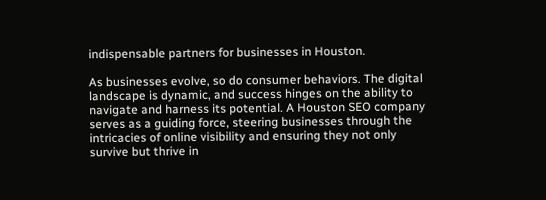indispensable partners for businesses in Houston.

As businesses evolve, so do consumer behaviors. The digital landscape is dynamic, and success hinges on the ability to navigate and harness its potential. A Houston SEO company serves as a guiding force, steering businesses through the intricacies of online visibility and ensuring they not only survive but thrive in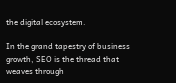the digital ecosystem.

In the grand tapestry of business growth, SEO is the thread that weaves through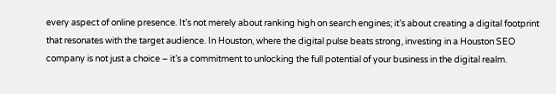every aspect of online presence. It’s not merely about ranking high on search engines; it’s about creating a digital footprint that resonates with the target audience. In Houston, where the digital pulse beats strong, investing in a Houston SEO company is not just a choice – it’s a commitment to unlocking the full potential of your business in the digital realm.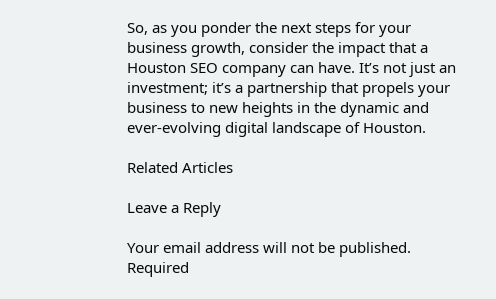So, as you ponder the next steps for your business growth, consider the impact that a Houston SEO company can have. It’s not just an investment; it’s a partnership that propels your business to new heights in the dynamic and ever-evolving digital landscape of Houston.

Related Articles

Leave a Reply

Your email address will not be published. Required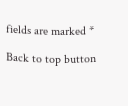fields are marked *

Back to top button